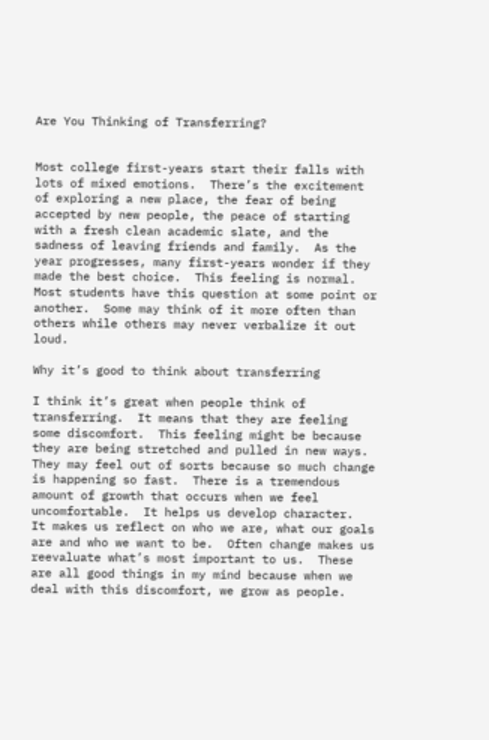Are You Thinking of Transferring?


Most college first-years start their falls with lots of mixed emotions.  There’s the excitement of exploring a new place, the fear of being accepted by new people, the peace of starting with a fresh clean academic slate, and the sadness of leaving friends and family.  As the year progresses, many first-years wonder if they made the best choice.  This feeling is normal.  Most students have this question at some point or another.  Some may think of it more often than others while others may never verbalize it out loud.

Why it’s good to think about transferring

I think it’s great when people think of transferring.  It means that they are feeling some discomfort.  This feeling might be because they are being stretched and pulled in new ways.  They may feel out of sorts because so much change is happening so fast.  There is a tremendous amount of growth that occurs when we feel uncomfortable.  It helps us develop character.  It makes us reflect on who we are, what our goals are and who we want to be.  Often change makes us reevaluate what’s most important to us.  These are all good things in my mind because when we deal with this discomfort, we grow as people.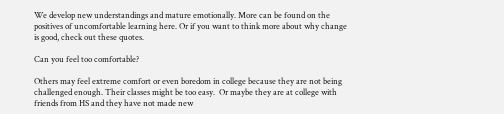We develop new understandings and mature emotionally. More can be found on the positives of uncomfortable learning here. Or if you want to think more about why change is good, check out these quotes.

Can you feel too comfortable?

Others may feel extreme comfort or even boredom in college because they are not being challenged enough. Their classes might be too easy.  Or maybe they are at college with friends from HS and they have not made new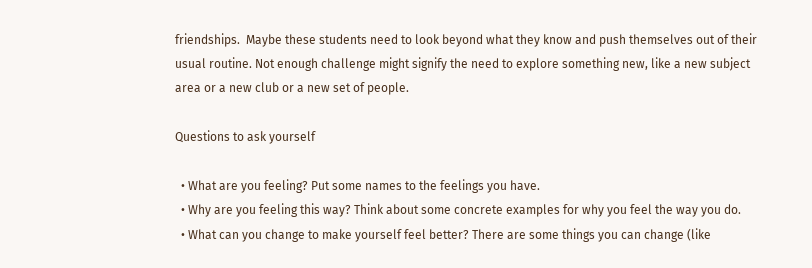friendships.  Maybe these students need to look beyond what they know and push themselves out of their usual routine. Not enough challenge might signify the need to explore something new, like a new subject area or a new club or a new set of people.

Questions to ask yourself

  • What are you feeling? Put some names to the feelings you have.
  • Why are you feeling this way? Think about some concrete examples for why you feel the way you do.
  • What can you change to make yourself feel better? There are some things you can change (like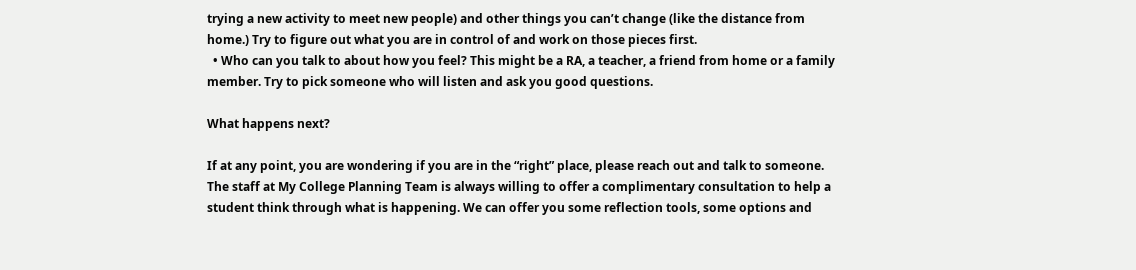trying a new activity to meet new people) and other things you can’t change (like the distance from home.) Try to figure out what you are in control of and work on those pieces first.
  • Who can you talk to about how you feel? This might be a RA, a teacher, a friend from home or a family member. Try to pick someone who will listen and ask you good questions.

What happens next?

If at any point, you are wondering if you are in the “right” place, please reach out and talk to someone.  The staff at My College Planning Team is always willing to offer a complimentary consultation to help a student think through what is happening. We can offer you some reflection tools, some options and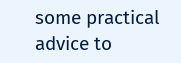some practical advice to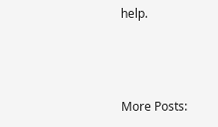help.



More Posts: